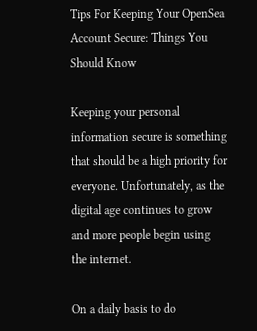Tips For Keeping Your OpenSea Account Secure: Things You Should Know

Keeping your personal information secure is something that should be a high priority for everyone. Unfortunately, as the digital age continues to grow and more people begin using the internet.

On a daily basis to do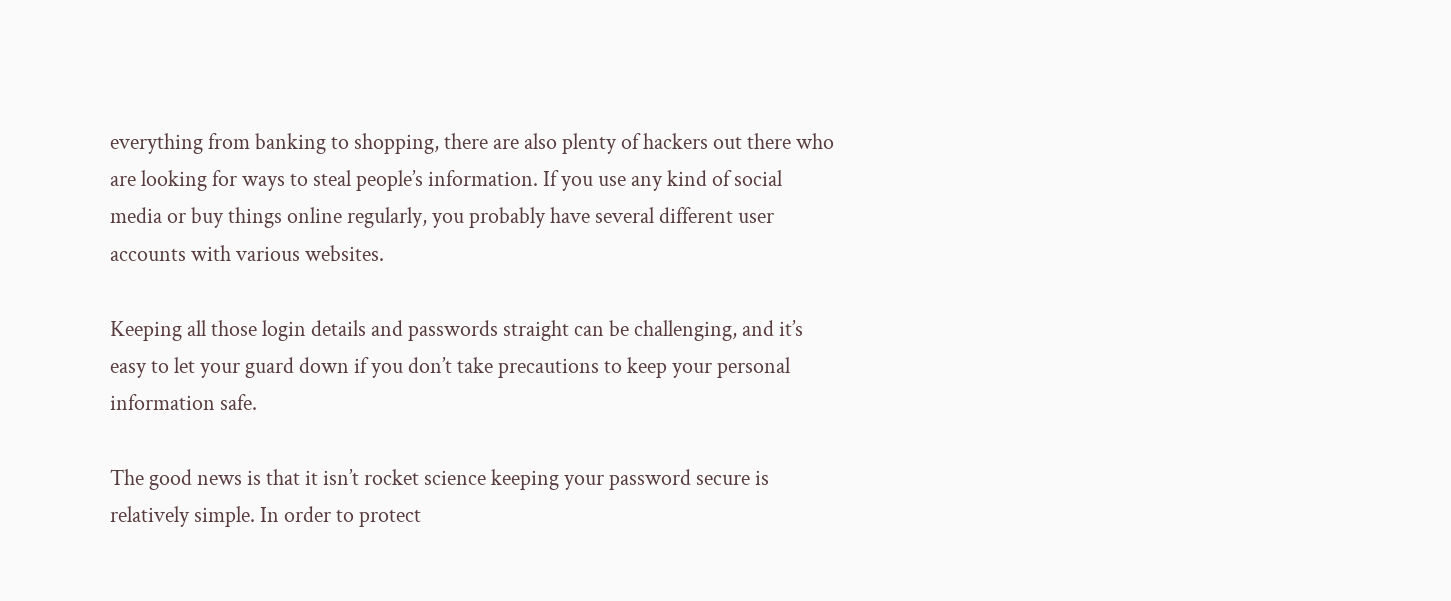everything from banking to shopping, there are also plenty of hackers out there who are looking for ways to steal people’s information. If you use any kind of social media or buy things online regularly, you probably have several different user accounts with various websites.

Keeping all those login details and passwords straight can be challenging, and it’s easy to let your guard down if you don’t take precautions to keep your personal information safe.

The good news is that it isn’t rocket science keeping your password secure is relatively simple. In order to protect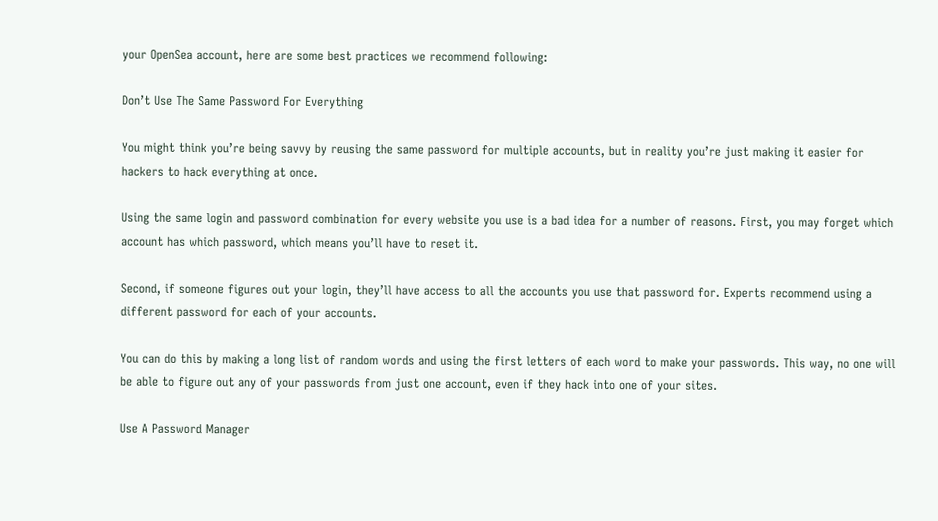your OpenSea account, here are some best practices we recommend following:

Don’t Use The Same Password For Everything

You might think you’re being savvy by reusing the same password for multiple accounts, but in reality you’re just making it easier for hackers to hack everything at once.

Using the same login and password combination for every website you use is a bad idea for a number of reasons. First, you may forget which account has which password, which means you’ll have to reset it.

Second, if someone figures out your login, they’ll have access to all the accounts you use that password for. Experts recommend using a different password for each of your accounts.

You can do this by making a long list of random words and using the first letters of each word to make your passwords. This way, no one will be able to figure out any of your passwords from just one account, even if they hack into one of your sites.

Use A Password Manager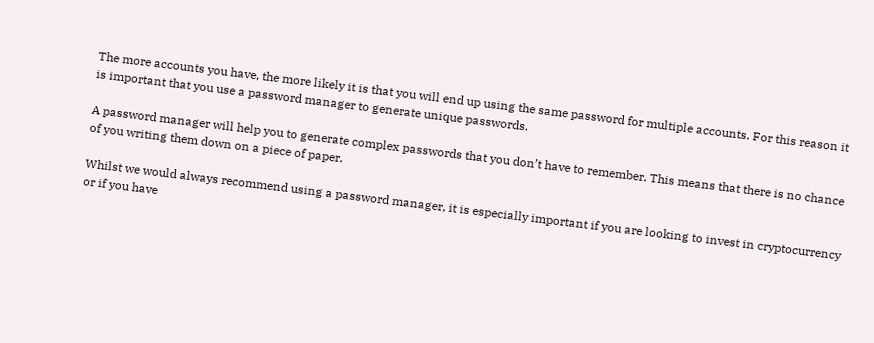The more accounts you have, the more likely it is that you will end up using the same password for multiple accounts. For this reason it is important that you use a password manager to generate unique passwords.

A password manager will help you to generate complex passwords that you don’t have to remember. This means that there is no chance of you writing them down on a piece of paper.

Whilst we would always recommend using a password manager, it is especially important if you are looking to invest in cryptocurrency or if you have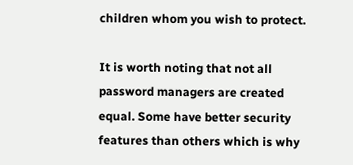children whom you wish to protect.

It is worth noting that not all password managers are created equal. Some have better security features than others which is why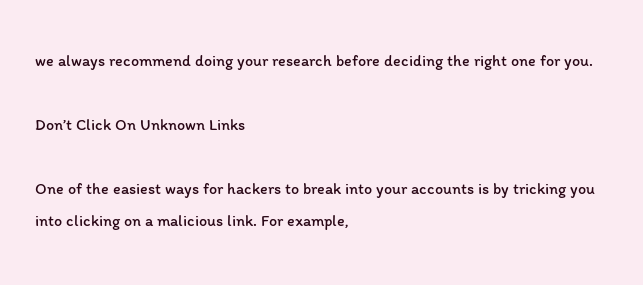we always recommend doing your research before deciding the right one for you.

Don’t Click On Unknown Links

One of the easiest ways for hackers to break into your accounts is by tricking you into clicking on a malicious link. For example,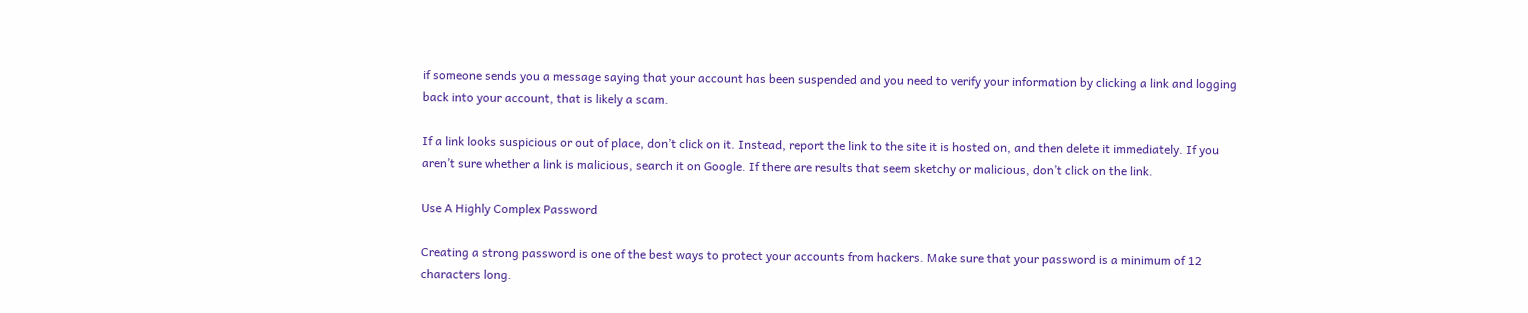if someone sends you a message saying that your account has been suspended and you need to verify your information by clicking a link and logging back into your account, that is likely a scam.

If a link looks suspicious or out of place, don’t click on it. Instead, report the link to the site it is hosted on, and then delete it immediately. If you aren’t sure whether a link is malicious, search it on Google. If there are results that seem sketchy or malicious, don’t click on the link.

Use A Highly Complex Password

Creating a strong password is one of the best ways to protect your accounts from hackers. Make sure that your password is a minimum of 12 characters long.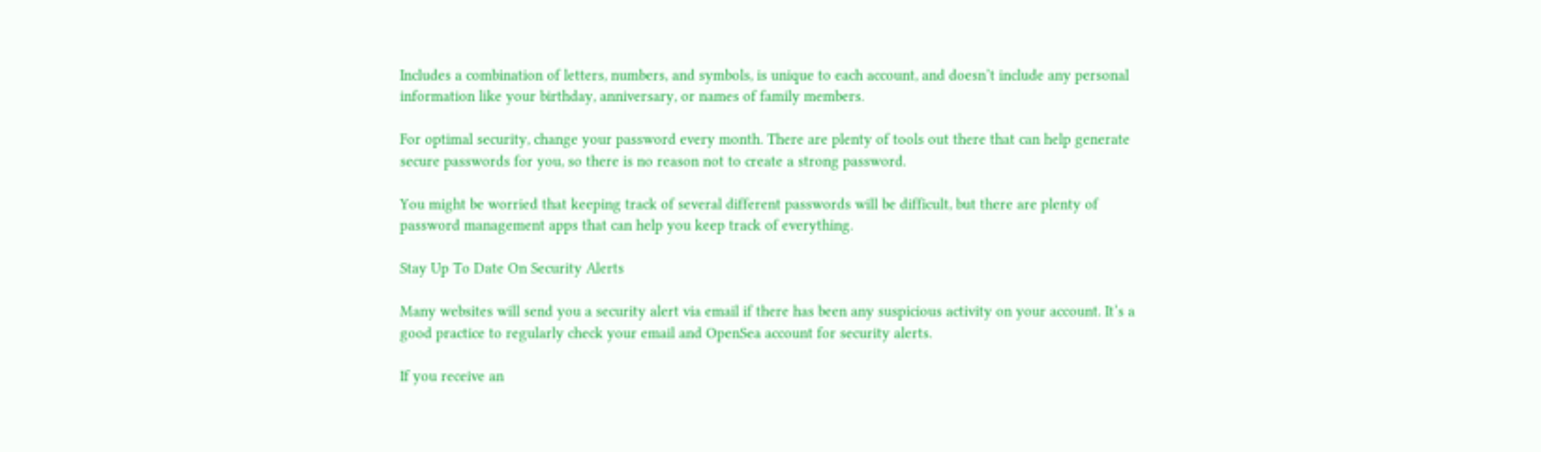Includes a combination of letters, numbers, and symbols, is unique to each account, and doesn’t include any personal information like your birthday, anniversary, or names of family members.

For optimal security, change your password every month. There are plenty of tools out there that can help generate secure passwords for you, so there is no reason not to create a strong password.

You might be worried that keeping track of several different passwords will be difficult, but there are plenty of password management apps that can help you keep track of everything.

Stay Up To Date On Security Alerts

Many websites will send you a security alert via email if there has been any suspicious activity on your account. It’s a good practice to regularly check your email and OpenSea account for security alerts.

If you receive an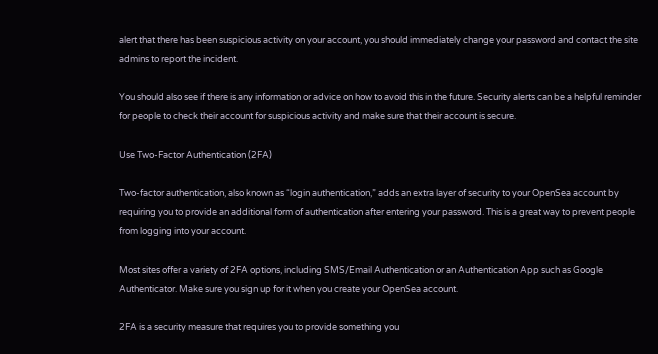alert that there has been suspicious activity on your account, you should immediately change your password and contact the site admins to report the incident.

You should also see if there is any information or advice on how to avoid this in the future. Security alerts can be a helpful reminder for people to check their account for suspicious activity and make sure that their account is secure.

Use Two-Factor Authentication (2FA)

Two-factor authentication, also known as “login authentication,” adds an extra layer of security to your OpenSea account by requiring you to provide an additional form of authentication after entering your password. This is a great way to prevent people from logging into your account.

Most sites offer a variety of 2FA options, including SMS/Email Authentication or an Authentication App such as Google Authenticator. Make sure you sign up for it when you create your OpenSea account.

2FA is a security measure that requires you to provide something you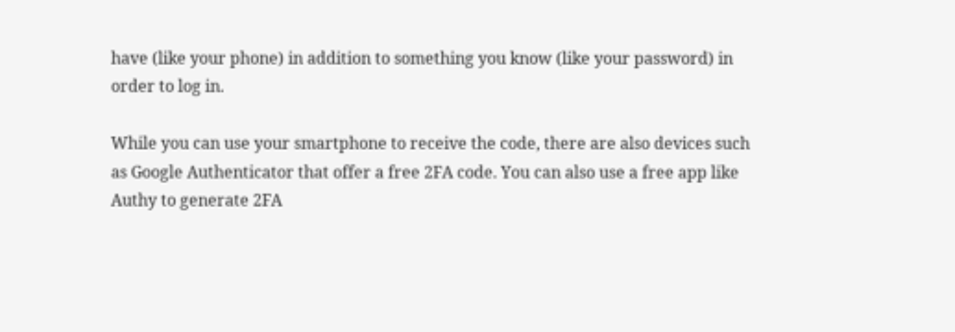have (like your phone) in addition to something you know (like your password) in order to log in.

While you can use your smartphone to receive the code, there are also devices such as Google Authenticator that offer a free 2FA code. You can also use a free app like Authy to generate 2FA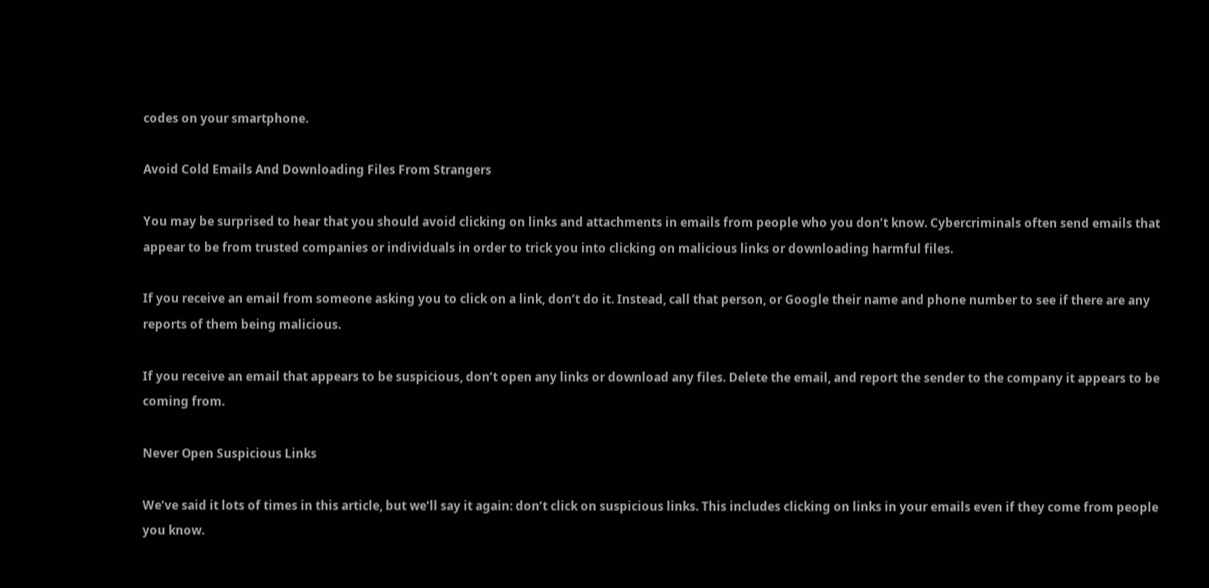codes on your smartphone.

Avoid Cold Emails And Downloading Files From Strangers

You may be surprised to hear that you should avoid clicking on links and attachments in emails from people who you don’t know. Cybercriminals often send emails that appear to be from trusted companies or individuals in order to trick you into clicking on malicious links or downloading harmful files.

If you receive an email from someone asking you to click on a link, don’t do it. Instead, call that person, or Google their name and phone number to see if there are any reports of them being malicious.

If you receive an email that appears to be suspicious, don’t open any links or download any files. Delete the email, and report the sender to the company it appears to be coming from.

Never Open Suspicious Links

We’ve said it lots of times in this article, but we’ll say it again: don’t click on suspicious links. This includes clicking on links in your emails even if they come from people you know.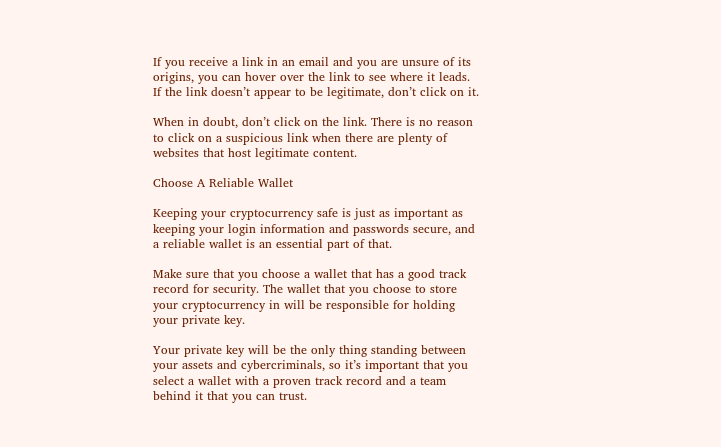If you receive a link in an email and you are unsure of its origins, you can hover over the link to see where it leads. If the link doesn’t appear to be legitimate, don’t click on it.

When in doubt, don’t click on the link. There is no reason to click on a suspicious link when there are plenty of websites that host legitimate content.

Choose A Reliable Wallet

Keeping your cryptocurrency safe is just as important as keeping your login information and passwords secure, and a reliable wallet is an essential part of that.

Make sure that you choose a wallet that has a good track record for security. The wallet that you choose to store your cryptocurrency in will be responsible for holding your private key.

Your private key will be the only thing standing between your assets and cybercriminals, so it’s important that you select a wallet with a proven track record and a team behind it that you can trust.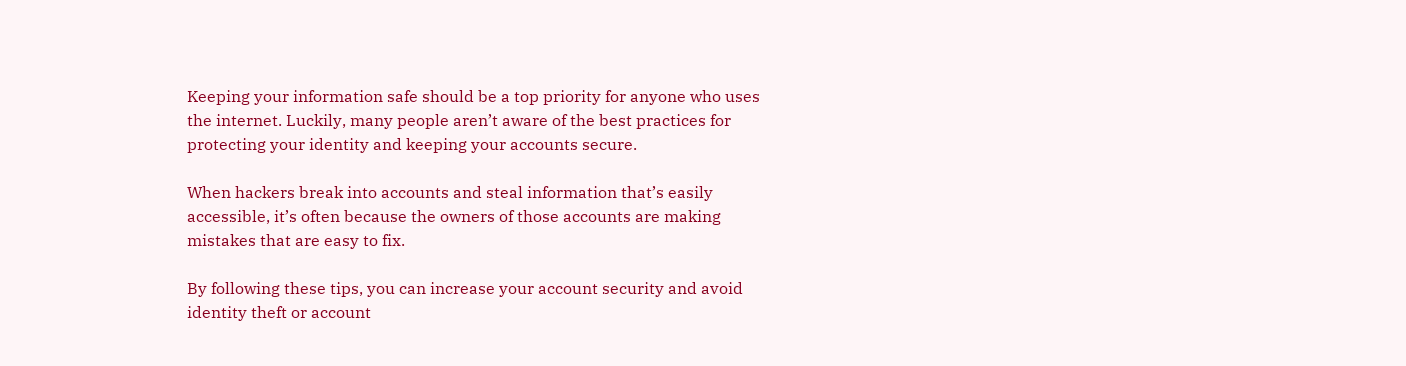Keeping your information safe should be a top priority for anyone who uses the internet. Luckily, many people aren’t aware of the best practices for protecting your identity and keeping your accounts secure.

When hackers break into accounts and steal information that’s easily accessible, it’s often because the owners of those accounts are making mistakes that are easy to fix.

By following these tips, you can increase your account security and avoid identity theft or account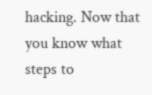hacking. Now that you know what steps to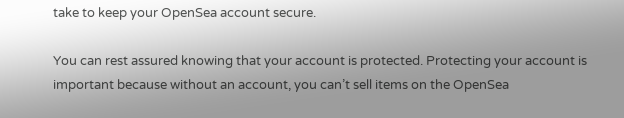take to keep your OpenSea account secure.

You can rest assured knowing that your account is protected. Protecting your account is important because without an account, you can’t sell items on the OpenSea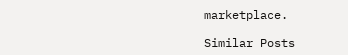marketplace.

Similar Posts